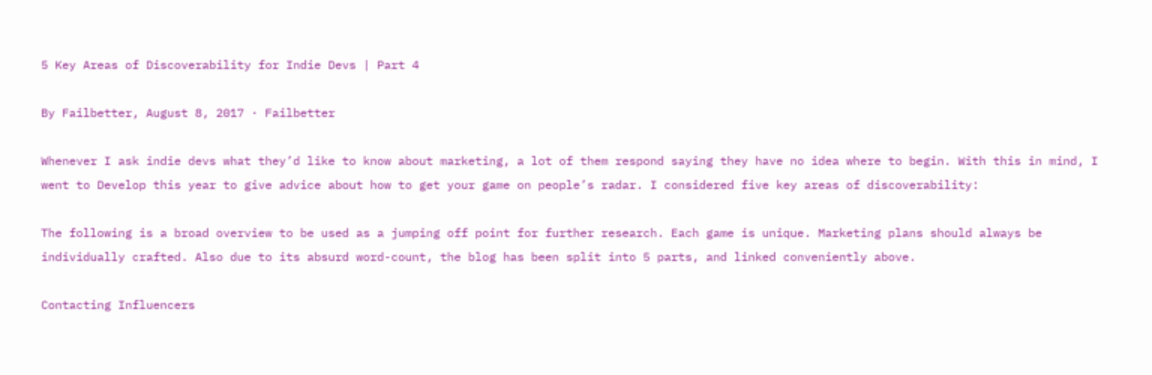5 Key Areas of Discoverability for Indie Devs | Part 4

By Failbetter, August 8, 2017 · Failbetter

Whenever I ask indie devs what they’d like to know about marketing, a lot of them respond saying they have no idea where to begin. With this in mind, I went to Develop this year to give advice about how to get your game on people’s radar. I considered five key areas of discoverability:

The following is a broad overview to be used as a jumping off point for further research. Each game is unique. Marketing plans should always be individually crafted. Also due to its absurd word-count, the blog has been split into 5 parts, and linked conveniently above.

Contacting Influencers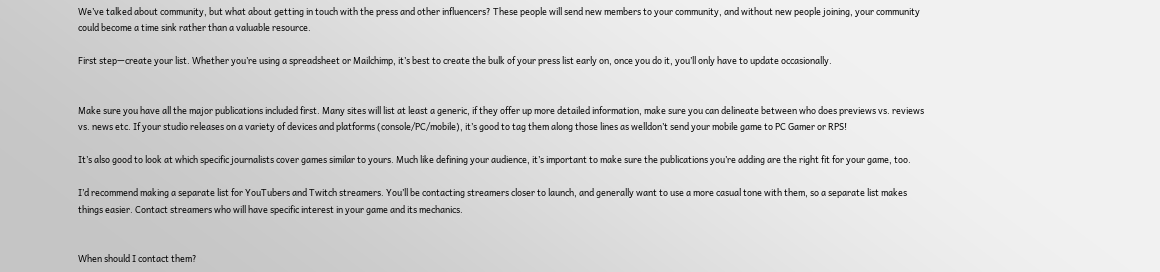We’ve talked about community, but what about getting in touch with the press and other influencers? These people will send new members to your community, and without new people joining, your community could become a time sink rather than a valuable resource.

First step—create your list. Whether you’re using a spreadsheet or Mailchimp, it’s best to create the bulk of your press list early on, once you do it, you’ll only have to update occasionally.


Make sure you have all the major publications included first. Many sites will list at least a generic, if they offer up more detailed information, make sure you can delineate between who does previews vs. reviews vs. news etc. If your studio releases on a variety of devices and platforms (console/PC/mobile), it’s good to tag them along those lines as welldon’t send your mobile game to PC Gamer or RPS!

It’s also good to look at which specific journalists cover games similar to yours. Much like defining your audience, it’s important to make sure the publications you’re adding are the right fit for your game, too.

I’d recommend making a separate list for YouTubers and Twitch streamers. You’ll be contacting streamers closer to launch, and generally want to use a more casual tone with them, so a separate list makes things easier. Contact streamers who will have specific interest in your game and its mechanics.


When should I contact them?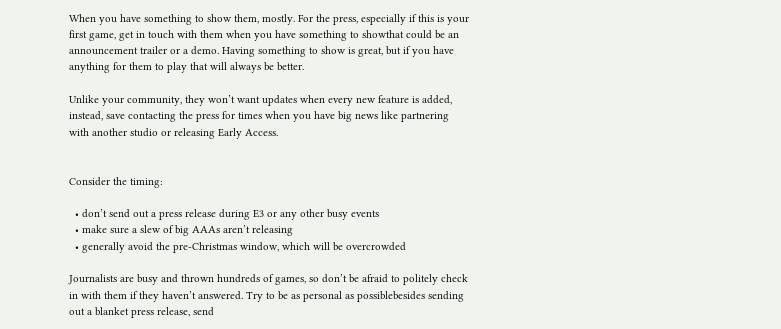When you have something to show them, mostly. For the press, especially if this is your first game, get in touch with them when you have something to showthat could be an announcement trailer or a demo. Having something to show is great, but if you have anything for them to play that will always be better.

Unlike your community, they won’t want updates when every new feature is added, instead, save contacting the press for times when you have big news like partnering with another studio or releasing Early Access.


Consider the timing:

  • don’t send out a press release during E3 or any other busy events
  • make sure a slew of big AAAs aren’t releasing
  • generally avoid the pre-Christmas window, which will be overcrowded

Journalists are busy and thrown hundreds of games, so don’t be afraid to politely check in with them if they haven’t answered. Try to be as personal as possiblebesides sending out a blanket press release, send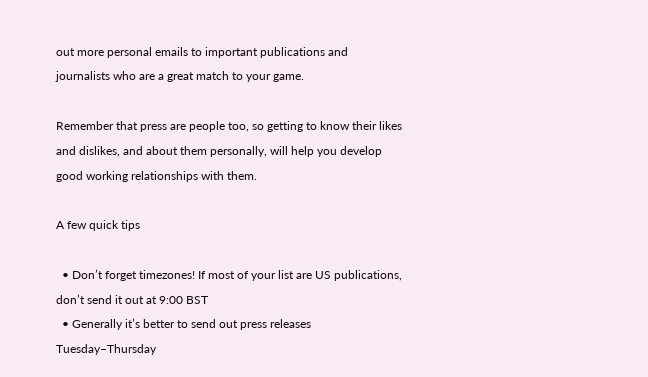out more personal emails to important publications and journalists who are a great match to your game.

Remember that press are people too, so getting to know their likes and dislikes, and about them personally, will help you develop good working relationships with them.

A few quick tips

  • Don’t forget timezones! If most of your list are US publications, don’t send it out at 9:00 BST
  • Generally it’s better to send out press releases Tuesday–Thursday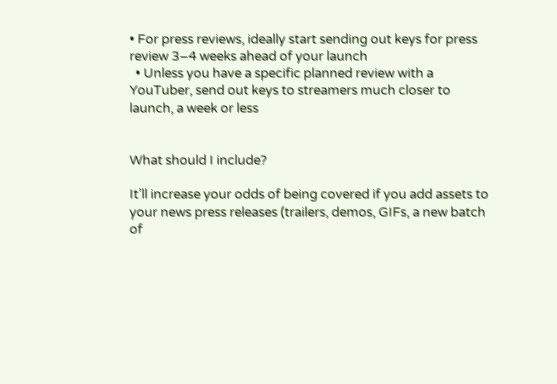• For press reviews, ideally start sending out keys for press review 3–4 weeks ahead of your launch
  • Unless you have a specific planned review with a YouTuber, send out keys to streamers much closer to launch, a week or less


What should I include?

It’ll increase your odds of being covered if you add assets to your news press releases (trailers, demos, GIFs, a new batch of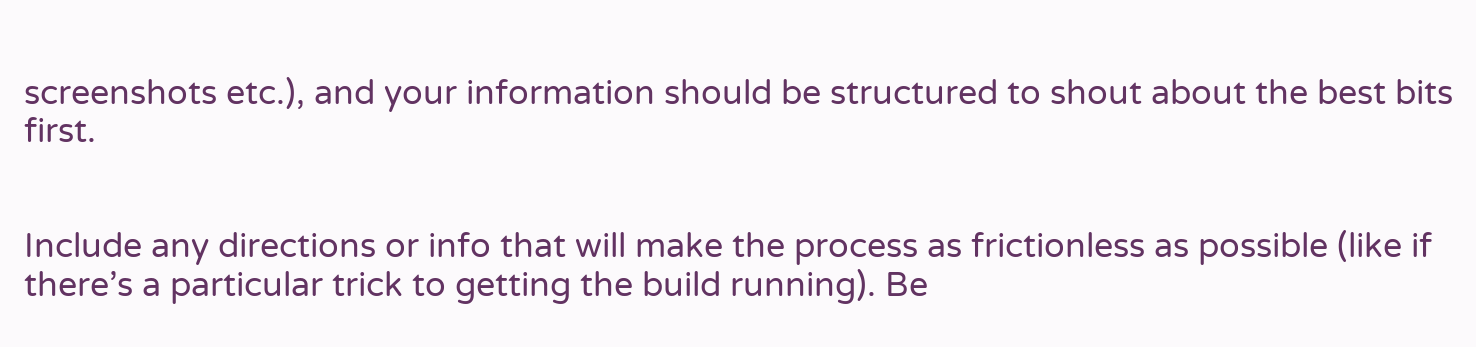screenshots etc.), and your information should be structured to shout about the best bits first.


Include any directions or info that will make the process as frictionless as possible (like if there’s a particular trick to getting the build running). Be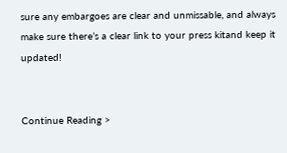sure any embargoes are clear and unmissable, and always make sure there’s a clear link to your press kitand keep it updated!


Continue Reading >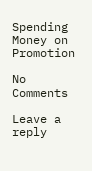Spending Money on Promotion

No Comments

Leave a reply